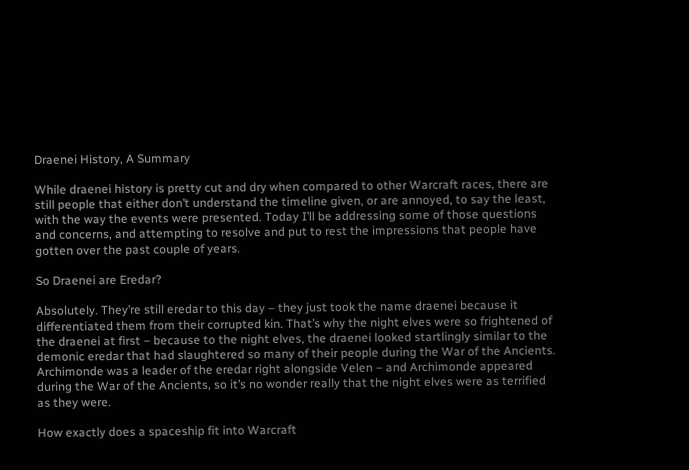Draenei History, A Summary

While draenei history is pretty cut and dry when compared to other Warcraft races, there are still people that either don’t understand the timeline given, or are annoyed, to say the least, with the way the events were presented. Today I’ll be addressing some of those questions and concerns, and attempting to resolve and put to rest the impressions that people have gotten over the past couple of years.

So Draenei are Eredar?

Absolutely. They’re still eredar to this day – they just took the name draenei because it differentiated them from their corrupted kin. That’s why the night elves were so frightened of the draenei at first – because to the night elves, the draenei looked startlingly similar to the demonic eredar that had slaughtered so many of their people during the War of the Ancients. Archimonde was a leader of the eredar right alongside Velen – and Archimonde appeared during the War of the Ancients, so it’s no wonder really that the night elves were as terrified as they were.

How exactly does a spaceship fit into Warcraft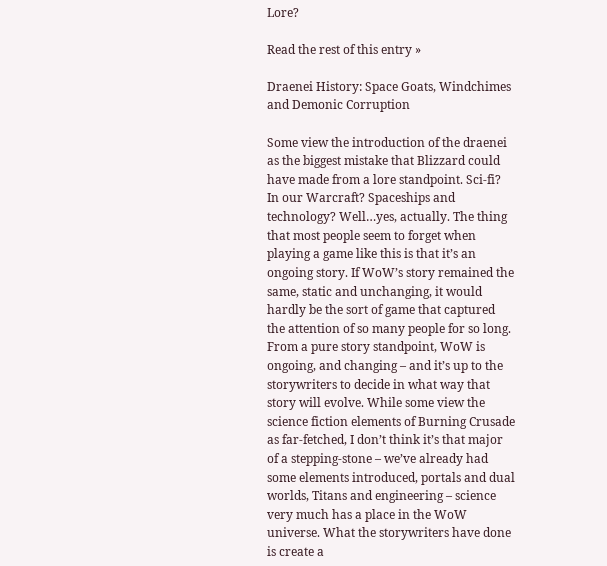Lore?

Read the rest of this entry »

Draenei History: Space Goats, Windchimes and Demonic Corruption

Some view the introduction of the draenei as the biggest mistake that Blizzard could have made from a lore standpoint. Sci-fi? In our Warcraft? Spaceships and technology? Well…yes, actually. The thing that most people seem to forget when playing a game like this is that it’s an ongoing story. If WoW’s story remained the same, static and unchanging, it would hardly be the sort of game that captured the attention of so many people for so long. From a pure story standpoint, WoW is ongoing, and changing – and it’s up to the storywriters to decide in what way that story will evolve. While some view the science fiction elements of Burning Crusade as far-fetched, I don’t think it’s that major of a stepping-stone – we’ve already had some elements introduced, portals and dual worlds, Titans and engineering – science very much has a place in the WoW universe. What the storywriters have done is create a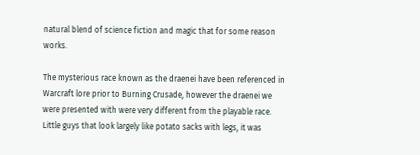natural blend of science fiction and magic that for some reason works.

The mysterious race known as the draenei have been referenced in Warcraft lore prior to Burning Crusade, however the draenei we were presented with were very different from the playable race. Little guys that look largely like potato sacks with legs, it was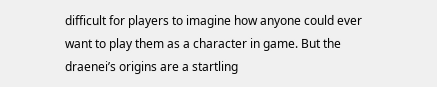difficult for players to imagine how anyone could ever want to play them as a character in game. But the draenei’s origins are a startling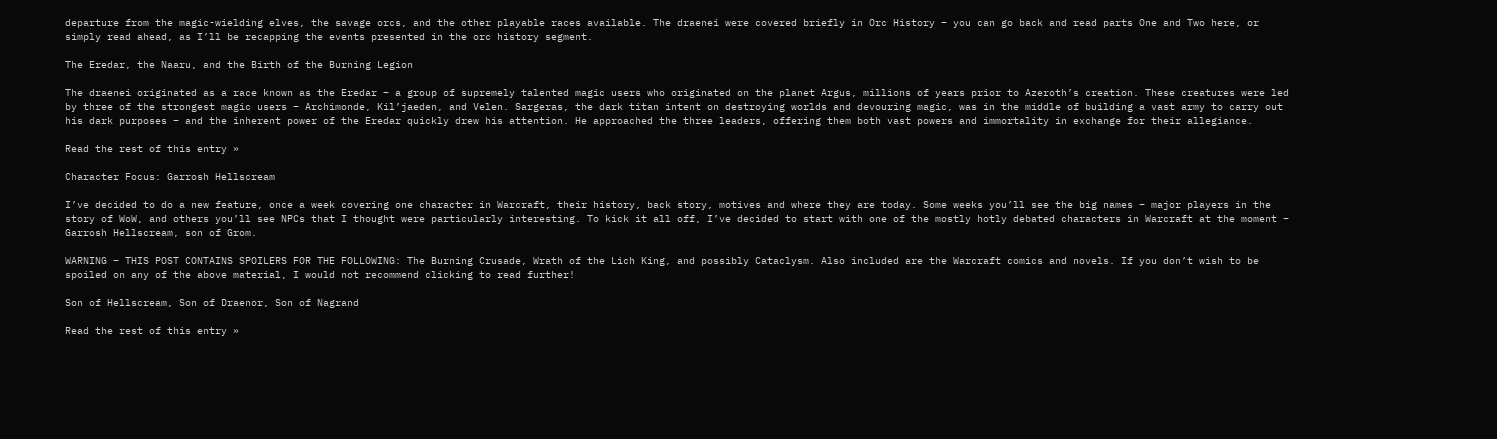departure from the magic-wielding elves, the savage orcs, and the other playable races available. The draenei were covered briefly in Orc History – you can go back and read parts One and Two here, or simply read ahead, as I’ll be recapping the events presented in the orc history segment.

The Eredar, the Naaru, and the Birth of the Burning Legion

The draenei originated as a race known as the Eredar – a group of supremely talented magic users who originated on the planet Argus, millions of years prior to Azeroth’s creation. These creatures were led by three of the strongest magic users – Archimonde, Kil’jaeden, and Velen. Sargeras, the dark titan intent on destroying worlds and devouring magic, was in the middle of building a vast army to carry out his dark purposes – and the inherent power of the Eredar quickly drew his attention. He approached the three leaders, offering them both vast powers and immortality in exchange for their allegiance.

Read the rest of this entry »

Character Focus: Garrosh Hellscream

I’ve decided to do a new feature, once a week covering one character in Warcraft, their history, back story, motives and where they are today. Some weeks you’ll see the big names – major players in the story of WoW, and others you’ll see NPCs that I thought were particularly interesting. To kick it all off, I’ve decided to start with one of the mostly hotly debated characters in Warcraft at the moment – Garrosh Hellscream, son of Grom.

WARNING – THIS POST CONTAINS SPOILERS FOR THE FOLLOWING: The Burning Crusade, Wrath of the Lich King, and possibly Cataclysm. Also included are the Warcraft comics and novels. If you don’t wish to be spoiled on any of the above material, I would not recommend clicking to read further!

Son of Hellscream, Son of Draenor, Son of Nagrand

Read the rest of this entry »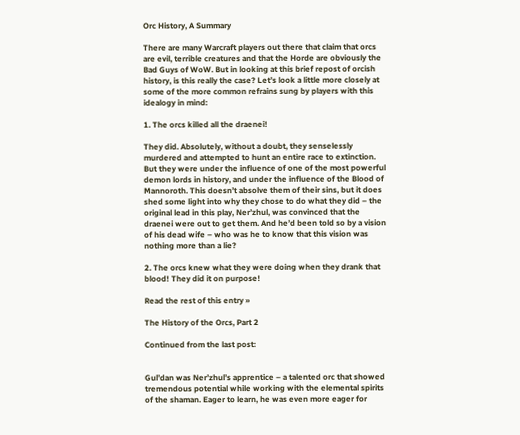Orc History, A Summary

There are many Warcraft players out there that claim that orcs are evil, terrible creatures and that the Horde are obviously the Bad Guys of WoW. But in looking at this brief repost of orcish history, is this really the case? Let’s look a little more closely at some of the more common refrains sung by players with this idealogy in mind:

1. The orcs killed all the draenei!

They did. Absolutely, without a doubt, they senselessly murdered and attempted to hunt an entire race to extinction. But they were under the influence of one of the most powerful demon lords in history, and under the influence of the Blood of Mannoroth. This doesn’t absolve them of their sins, but it does shed some light into why they chose to do what they did – the original lead in this play, Ner’zhul, was convinced that the draenei were out to get them. And he’d been told so by a vision of his dead wife – who was he to know that this vision was nothing more than a lie?

2. The orcs knew what they were doing when they drank that blood! They did it on purpose!

Read the rest of this entry »

The History of the Orcs, Part 2

Continued from the last post:


Gul’dan was Ner’zhul’s apprentice – a talented orc that showed tremendous potential while working with the elemental spirits of the shaman. Eager to learn, he was even more eager for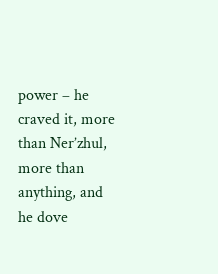power – he craved it, more than Ner’zhul, more than anything, and he dove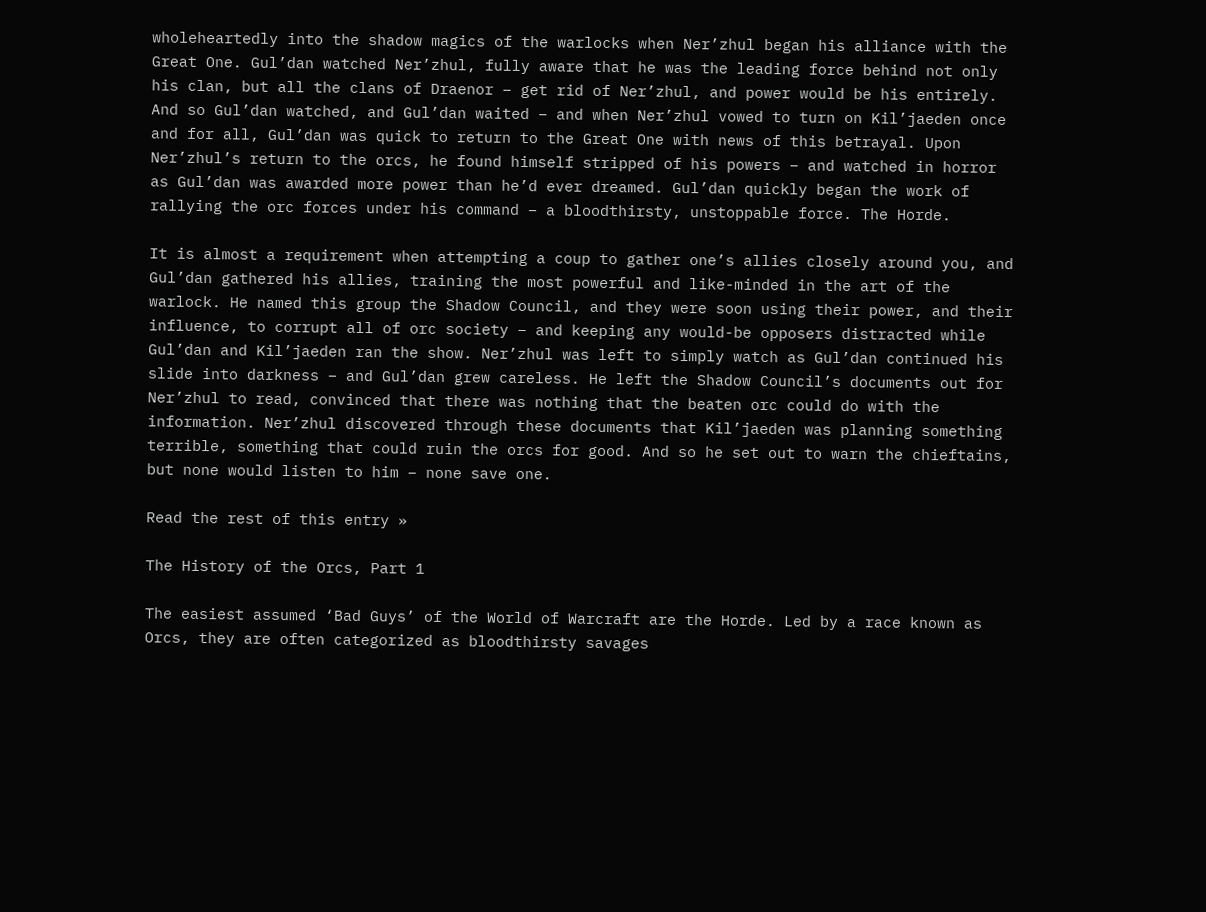wholeheartedly into the shadow magics of the warlocks when Ner’zhul began his alliance with the Great One. Gul’dan watched Ner’zhul, fully aware that he was the leading force behind not only his clan, but all the clans of Draenor – get rid of Ner’zhul, and power would be his entirely. And so Gul’dan watched, and Gul’dan waited – and when Ner’zhul vowed to turn on Kil’jaeden once and for all, Gul’dan was quick to return to the Great One with news of this betrayal. Upon Ner’zhul’s return to the orcs, he found himself stripped of his powers – and watched in horror as Gul’dan was awarded more power than he’d ever dreamed. Gul’dan quickly began the work of rallying the orc forces under his command – a bloodthirsty, unstoppable force. The Horde.

It is almost a requirement when attempting a coup to gather one’s allies closely around you, and Gul’dan gathered his allies, training the most powerful and like-minded in the art of the warlock. He named this group the Shadow Council, and they were soon using their power, and their influence, to corrupt all of orc society – and keeping any would-be opposers distracted while Gul’dan and Kil’jaeden ran the show. Ner’zhul was left to simply watch as Gul’dan continued his slide into darkness – and Gul’dan grew careless. He left the Shadow Council’s documents out for Ner’zhul to read, convinced that there was nothing that the beaten orc could do with the information. Ner’zhul discovered through these documents that Kil’jaeden was planning something terrible, something that could ruin the orcs for good. And so he set out to warn the chieftains, but none would listen to him – none save one.

Read the rest of this entry »

The History of the Orcs, Part 1

The easiest assumed ‘Bad Guys’ of the World of Warcraft are the Horde. Led by a race known as Orcs, they are often categorized as bloodthirsty savages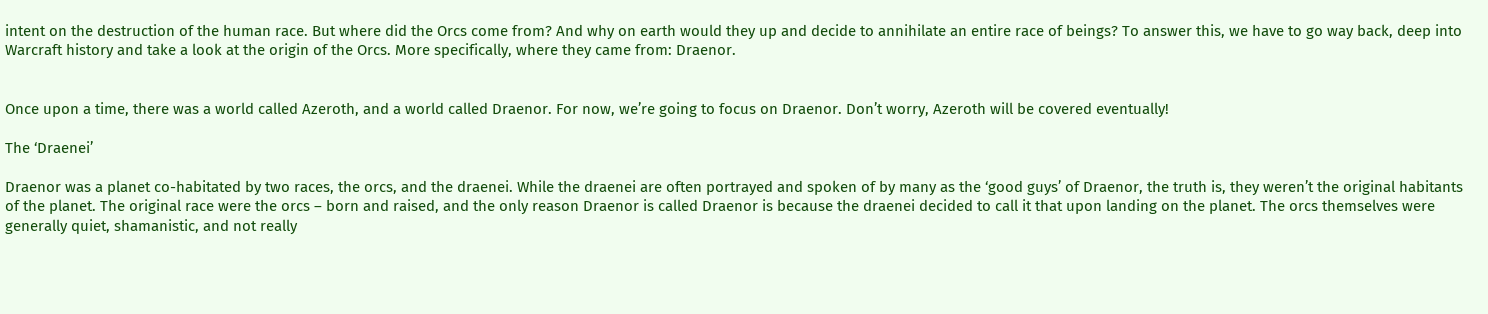intent on the destruction of the human race. But where did the Orcs come from? And why on earth would they up and decide to annihilate an entire race of beings? To answer this, we have to go way back, deep into Warcraft history and take a look at the origin of the Orcs. More specifically, where they came from: Draenor.


Once upon a time, there was a world called Azeroth, and a world called Draenor. For now, we’re going to focus on Draenor. Don’t worry, Azeroth will be covered eventually!

The ‘Draenei’

Draenor was a planet co-habitated by two races, the orcs, and the draenei. While the draenei are often portrayed and spoken of by many as the ‘good guys’ of Draenor, the truth is, they weren’t the original habitants of the planet. The original race were the orcs – born and raised, and the only reason Draenor is called Draenor is because the draenei decided to call it that upon landing on the planet. The orcs themselves were generally quiet, shamanistic, and not really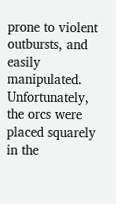prone to violent outbursts, and easily manipulated. Unfortunately, the orcs were placed squarely in the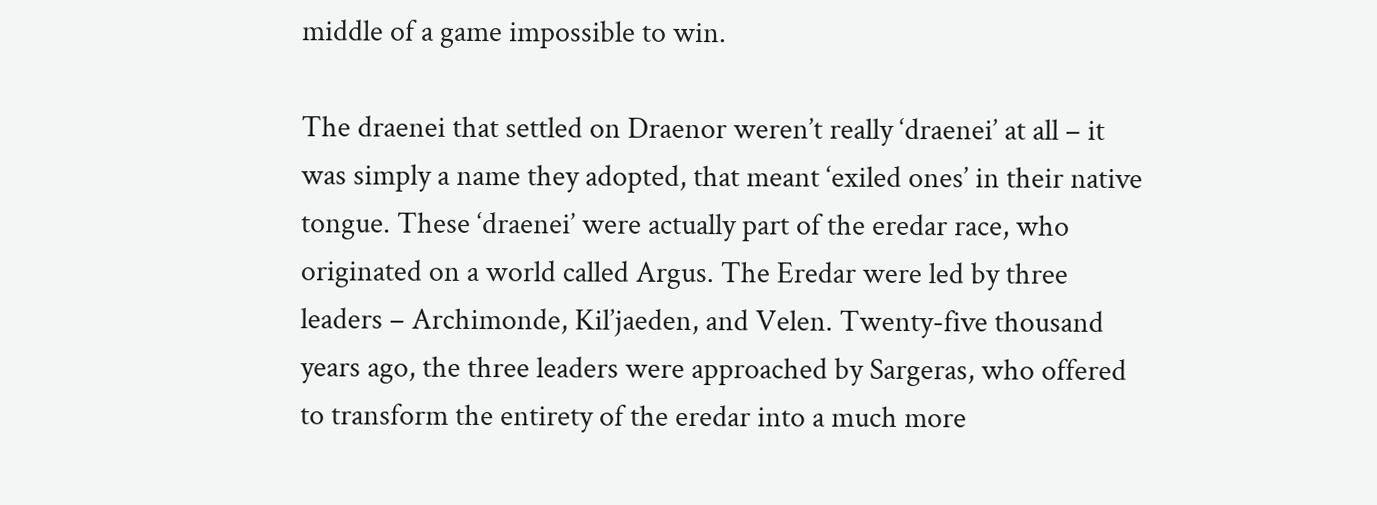middle of a game impossible to win.

The draenei that settled on Draenor weren’t really ‘draenei’ at all – it was simply a name they adopted, that meant ‘exiled ones’ in their native tongue. These ‘draenei’ were actually part of the eredar race, who originated on a world called Argus. The Eredar were led by three leaders – Archimonde, Kil’jaeden, and Velen. Twenty-five thousand years ago, the three leaders were approached by Sargeras, who offered to transform the entirety of the eredar into a much more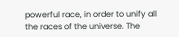powerful race, in order to unify all the races of the universe. The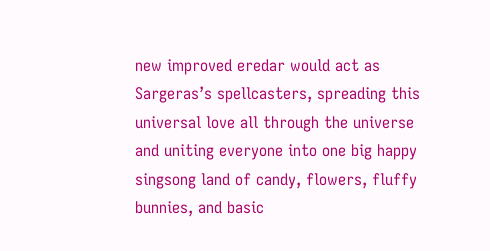new improved eredar would act as Sargeras’s spellcasters, spreading this universal love all through the universe and uniting everyone into one big happy singsong land of candy, flowers, fluffy bunnies, and basic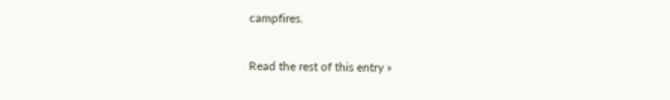campfires.

Read the rest of this entry »